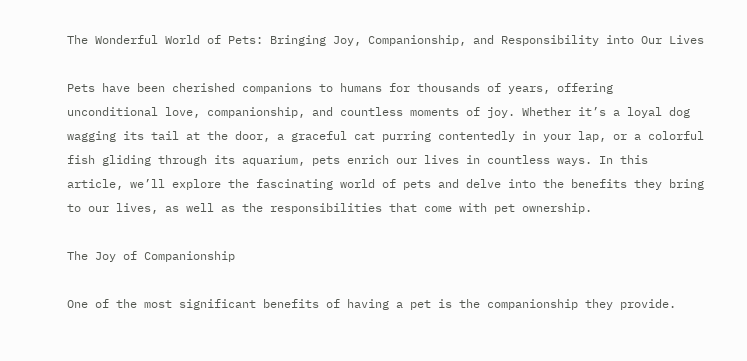The Wonderful World of Pets: Bringing Joy, Companionship, and Responsibility into Our Lives

Pets have been cherished companions to humans for thousands of years, offering unconditional love, companionship, and countless moments of joy. Whether it’s a loyal dog wagging its tail at the door, a graceful cat purring contentedly in your lap, or a colorful fish gliding through its aquarium, pets enrich our lives in countless ways. In this article, we’ll explore the fascinating world of pets and delve into the benefits they bring to our lives, as well as the responsibilities that come with pet ownership.

The Joy of Companionship

One of the most significant benefits of having a pet is the companionship they provide.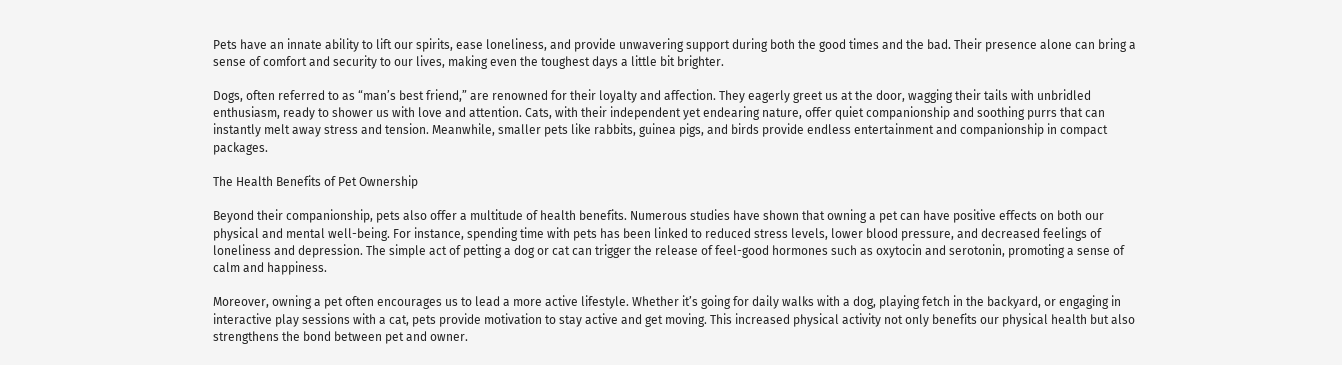Pets have an innate ability to lift our spirits, ease loneliness, and provide unwavering support during both the good times and the bad. Their presence alone can bring a sense of comfort and security to our lives, making even the toughest days a little bit brighter.

Dogs, often referred to as “man’s best friend,” are renowned for their loyalty and affection. They eagerly greet us at the door, wagging their tails with unbridled enthusiasm, ready to shower us with love and attention. Cats, with their independent yet endearing nature, offer quiet companionship and soothing purrs that can instantly melt away stress and tension. Meanwhile, smaller pets like rabbits, guinea pigs, and birds provide endless entertainment and companionship in compact packages.

The Health Benefits of Pet Ownership

Beyond their companionship, pets also offer a multitude of health benefits. Numerous studies have shown that owning a pet can have positive effects on both our physical and mental well-being. For instance, spending time with pets has been linked to reduced stress levels, lower blood pressure, and decreased feelings of loneliness and depression. The simple act of petting a dog or cat can trigger the release of feel-good hormones such as oxytocin and serotonin, promoting a sense of calm and happiness.

Moreover, owning a pet often encourages us to lead a more active lifestyle. Whether it’s going for daily walks with a dog, playing fetch in the backyard, or engaging in interactive play sessions with a cat, pets provide motivation to stay active and get moving. This increased physical activity not only benefits our physical health but also strengthens the bond between pet and owner.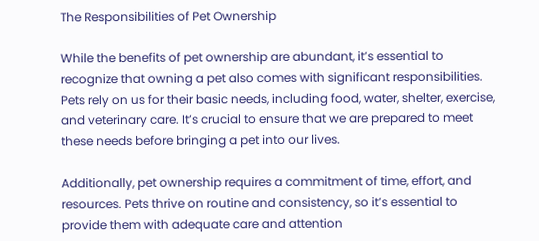The Responsibilities of Pet Ownership

While the benefits of pet ownership are abundant, it’s essential to recognize that owning a pet also comes with significant responsibilities. Pets rely on us for their basic needs, including food, water, shelter, exercise, and veterinary care. It’s crucial to ensure that we are prepared to meet these needs before bringing a pet into our lives.

Additionally, pet ownership requires a commitment of time, effort, and resources. Pets thrive on routine and consistency, so it’s essential to provide them with adequate care and attention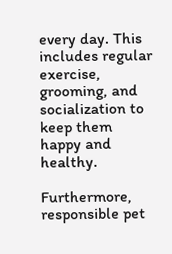every day. This includes regular exercise, grooming, and socialization to keep them happy and healthy.

Furthermore, responsible pet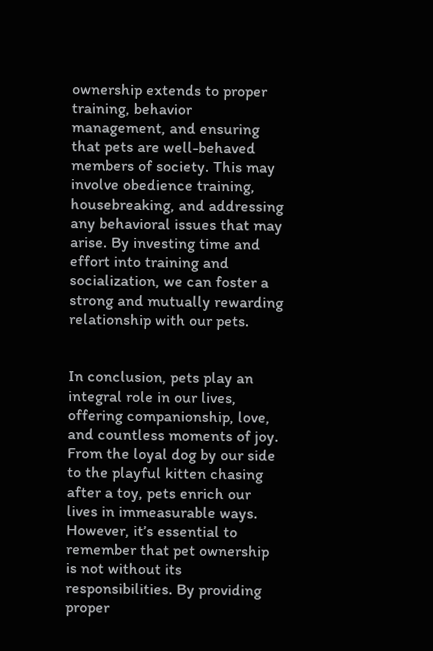ownership extends to proper training, behavior management, and ensuring that pets are well-behaved members of society. This may involve obedience training, housebreaking, and addressing any behavioral issues that may arise. By investing time and effort into training and socialization, we can foster a strong and mutually rewarding relationship with our pets.


In conclusion, pets play an integral role in our lives, offering companionship, love, and countless moments of joy. From the loyal dog by our side to the playful kitten chasing after a toy, pets enrich our lives in immeasurable ways. However, it’s essential to remember that pet ownership is not without its responsibilities. By providing proper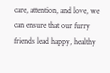care, attention, and love, we can ensure that our furry friends lead happy, healthy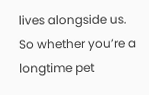lives alongside us. So whether you’re a longtime pet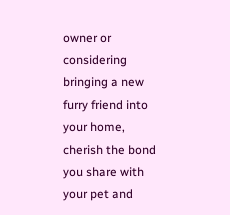owner or considering bringing a new furry friend into your home, cherish the bond you share with your pet and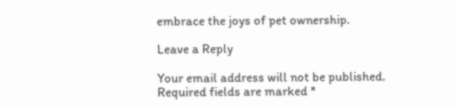embrace the joys of pet ownership.

Leave a Reply

Your email address will not be published. Required fields are marked *